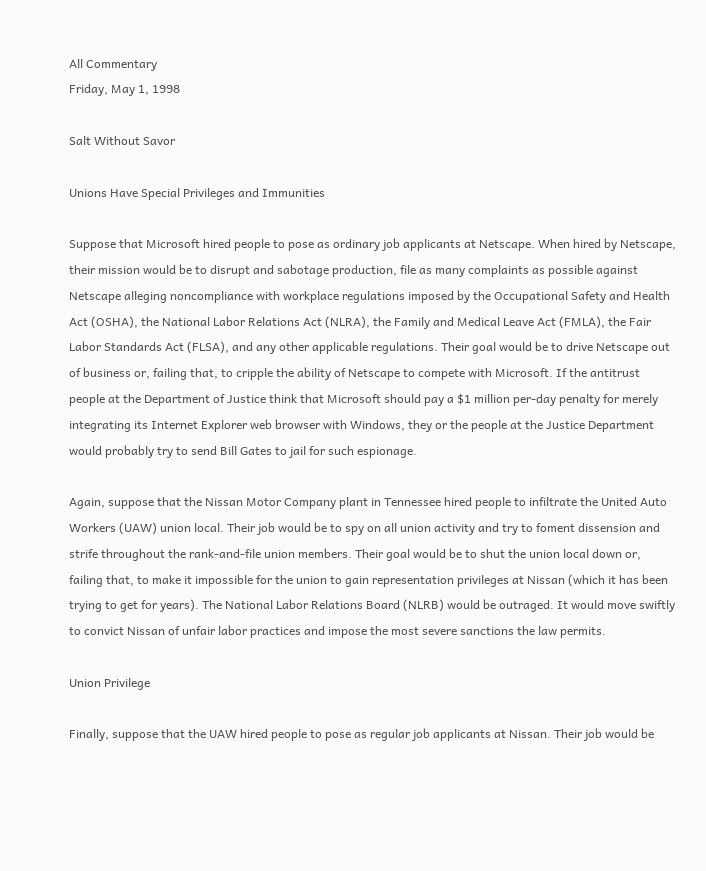All Commentary
Friday, May 1, 1998

Salt Without Savor

Unions Have Special Privileges and Immunities

Suppose that Microsoft hired people to pose as ordinary job applicants at Netscape. When hired by Netscape, their mission would be to disrupt and sabotage production, file as many complaints as possible against Netscape alleging noncompliance with workplace regulations imposed by the Occupational Safety and Health Act (OSHA), the National Labor Relations Act (NLRA), the Family and Medical Leave Act (FMLA), the Fair Labor Standards Act (FLSA), and any other applicable regulations. Their goal would be to drive Netscape out of business or, failing that, to cripple the ability of Netscape to compete with Microsoft. If the antitrust people at the Department of Justice think that Microsoft should pay a $1 million per-day penalty for merely integrating its Internet Explorer web browser with Windows, they or the people at the Justice Department would probably try to send Bill Gates to jail for such espionage.

Again, suppose that the Nissan Motor Company plant in Tennessee hired people to infiltrate the United Auto Workers (UAW) union local. Their job would be to spy on all union activity and try to foment dissension and strife throughout the rank-and-file union members. Their goal would be to shut the union local down or, failing that, to make it impossible for the union to gain representation privileges at Nissan (which it has been trying to get for years). The National Labor Relations Board (NLRB) would be outraged. It would move swiftly to convict Nissan of unfair labor practices and impose the most severe sanctions the law permits.

Union Privilege

Finally, suppose that the UAW hired people to pose as regular job applicants at Nissan. Their job would be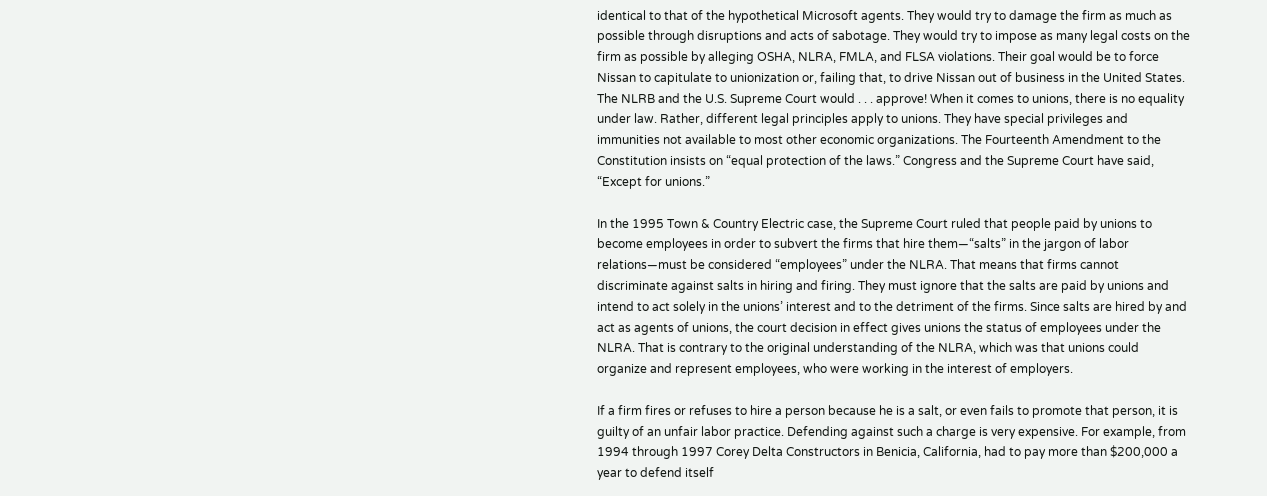identical to that of the hypothetical Microsoft agents. They would try to damage the firm as much as possible through disruptions and acts of sabotage. They would try to impose as many legal costs on the firm as possible by alleging OSHA, NLRA, FMLA, and FLSA violations. Their goal would be to force Nissan to capitulate to unionization or, failing that, to drive Nissan out of business in the United States. The NLRB and the U.S. Supreme Court would . . . approve! When it comes to unions, there is no equality under law. Rather, different legal principles apply to unions. They have special privileges and immunities not available to most other economic organizations. The Fourteenth Amendment to the Constitution insists on “equal protection of the laws.” Congress and the Supreme Court have said, “Except for unions.”

In the 1995 Town & Country Electric case, the Supreme Court ruled that people paid by unions to become employees in order to subvert the firms that hire them—“salts” in the jargon of labor relations—must be considered “employees” under the NLRA. That means that firms cannot discriminate against salts in hiring and firing. They must ignore that the salts are paid by unions and intend to act solely in the unions’ interest and to the detriment of the firms. Since salts are hired by and act as agents of unions, the court decision in effect gives unions the status of employees under the NLRA. That is contrary to the original understanding of the NLRA, which was that unions could organize and represent employees, who were working in the interest of employers.

If a firm fires or refuses to hire a person because he is a salt, or even fails to promote that person, it is guilty of an unfair labor practice. Defending against such a charge is very expensive. For example, from 1994 through 1997 Corey Delta Constructors in Benicia, California, had to pay more than $200,000 a year to defend itself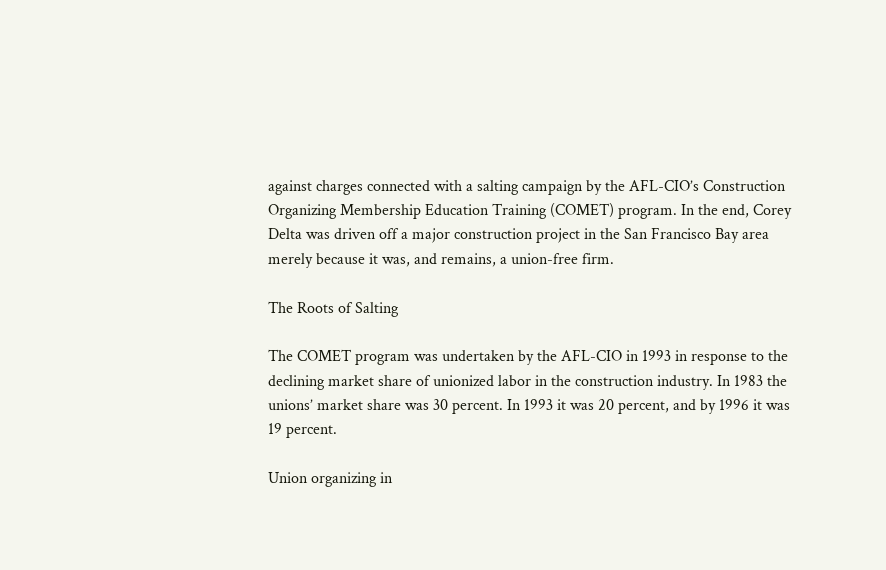against charges connected with a salting campaign by the AFL-CIO’s Construction Organizing Membership Education Training (COMET) program. In the end, Corey Delta was driven off a major construction project in the San Francisco Bay area merely because it was, and remains, a union-free firm.

The Roots of Salting

The COMET program was undertaken by the AFL-CIO in 1993 in response to the declining market share of unionized labor in the construction industry. In 1983 the unions’ market share was 30 percent. In 1993 it was 20 percent, and by 1996 it was 19 percent.

Union organizing in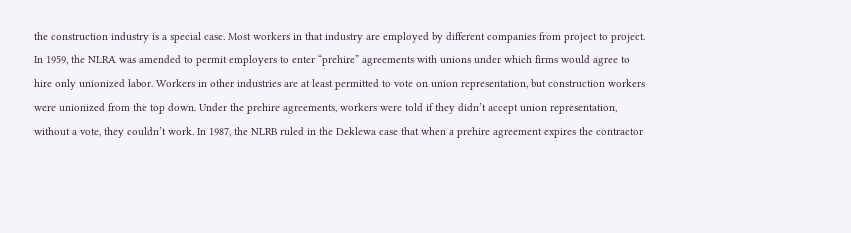the construction industry is a special case. Most workers in that industry are employed by different companies from project to project. In 1959, the NLRA was amended to permit employers to enter “prehire” agreements with unions under which firms would agree to hire only unionized labor. Workers in other industries are at least permitted to vote on union representation, but construction workers were unionized from the top down. Under the prehire agreements, workers were told if they didn’t accept union representation, without a vote, they couldn’t work. In 1987, the NLRB ruled in the Deklewa case that when a prehire agreement expires the contractor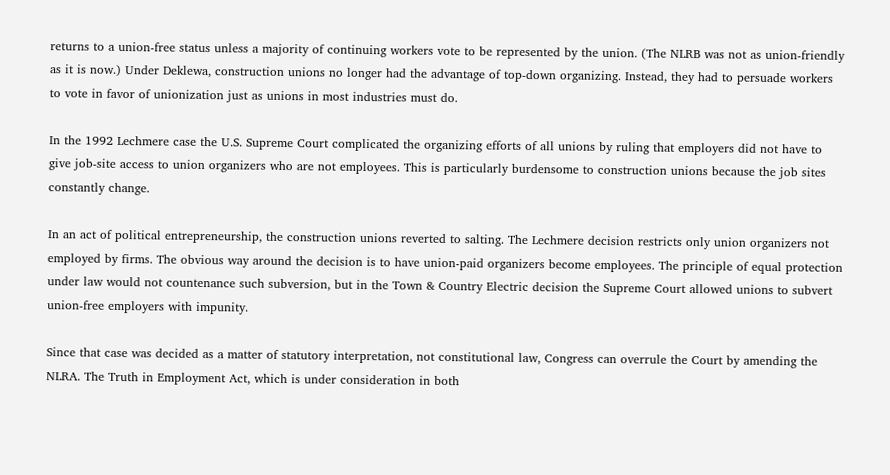returns to a union-free status unless a majority of continuing workers vote to be represented by the union. (The NLRB was not as union-friendly as it is now.) Under Deklewa, construction unions no longer had the advantage of top-down organizing. Instead, they had to persuade workers to vote in favor of unionization just as unions in most industries must do.

In the 1992 Lechmere case the U.S. Supreme Court complicated the organizing efforts of all unions by ruling that employers did not have to give job-site access to union organizers who are not employees. This is particularly burdensome to construction unions because the job sites constantly change.

In an act of political entrepreneurship, the construction unions reverted to salting. The Lechmere decision restricts only union organizers not employed by firms. The obvious way around the decision is to have union-paid organizers become employees. The principle of equal protection under law would not countenance such subversion, but in the Town & Country Electric decision the Supreme Court allowed unions to subvert union-free employers with impunity.

Since that case was decided as a matter of statutory interpretation, not constitutional law, Congress can overrule the Court by amending the NLRA. The Truth in Employment Act, which is under consideration in both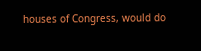houses of Congress, would do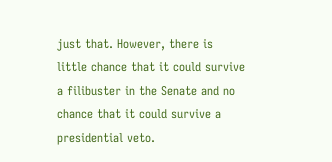just that. However, there is little chance that it could survive a filibuster in the Senate and no chance that it could survive a presidential veto.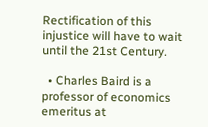Rectification of this injustice will have to wait until the 21st Century.

  • Charles Baird is a professor of economics emeritus at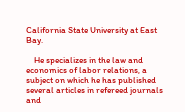California State University at East Bay.

    He specializes in the law and economics of labor relations, a subject on which he has published several articles in refereed journals and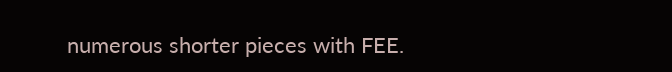numerous shorter pieces with FEE.